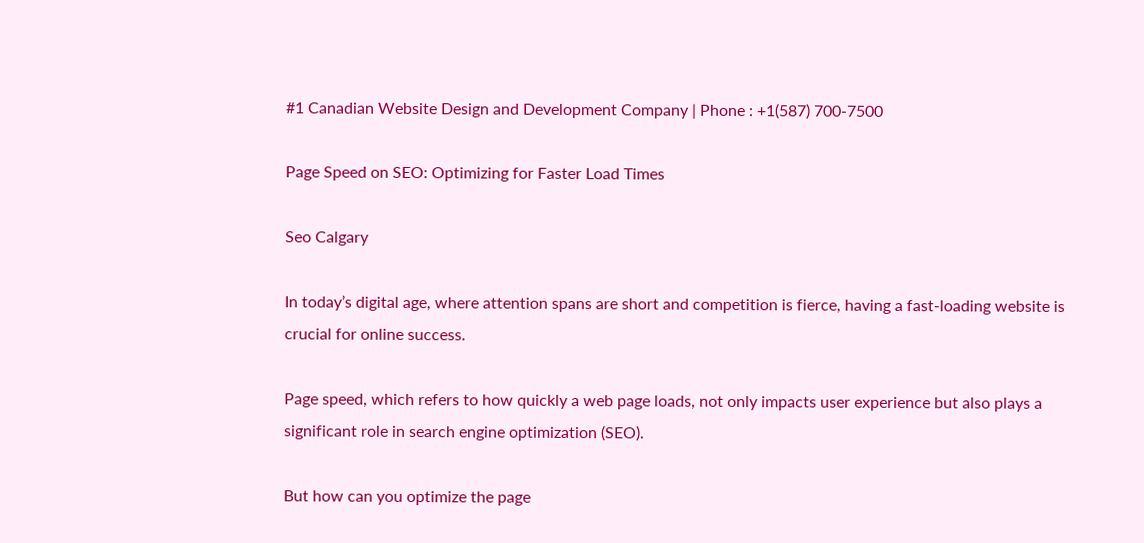#1 Canadian Website Design and Development Company | Phone : +1(587) 700-7500

Page Speed on SEO: Optimizing for Faster Load Times

Seo Calgary

In today’s digital age, where attention spans are short and competition is fierce, having a fast-loading website is crucial for online success.

Page speed, which refers to how quickly a web page loads, not only impacts user experience but also plays a significant role in search engine optimization (SEO).

But how can you optimize the page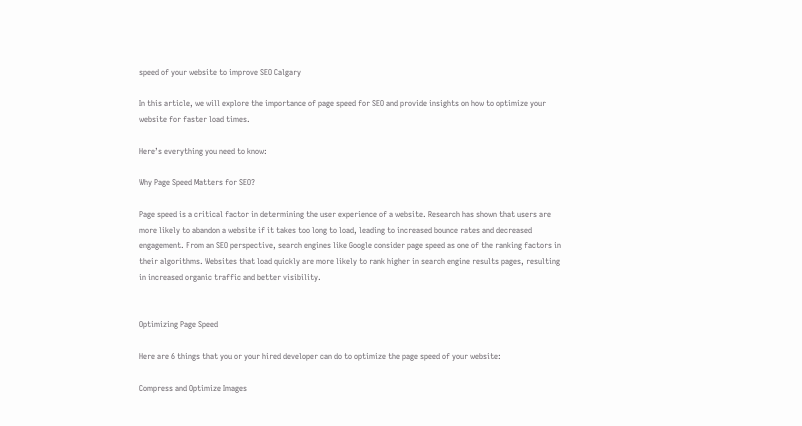speed of your website to improve SEO Calgary

In this article, we will explore the importance of page speed for SEO and provide insights on how to optimize your website for faster load times.

Here’s everything you need to know:

Why Page Speed Matters for SEO?

Page speed is a critical factor in determining the user experience of a website. Research has shown that users are more likely to abandon a website if it takes too long to load, leading to increased bounce rates and decreased engagement. From an SEO perspective, search engines like Google consider page speed as one of the ranking factors in their algorithms. Websites that load quickly are more likely to rank higher in search engine results pages, resulting in increased organic traffic and better visibility.


Optimizing Page Speed

Here are 6 things that you or your hired developer can do to optimize the page speed of your website:

Compress and Optimize Images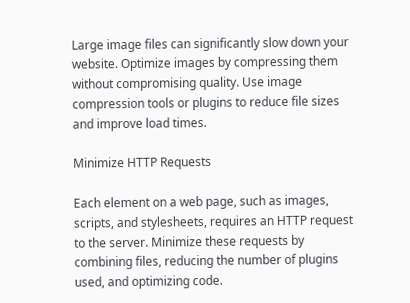Large image files can significantly slow down your website. Optimize images by compressing them without compromising quality. Use image compression tools or plugins to reduce file sizes and improve load times.

Minimize HTTP Requests

Each element on a web page, such as images, scripts, and stylesheets, requires an HTTP request to the server. Minimize these requests by combining files, reducing the number of plugins used, and optimizing code.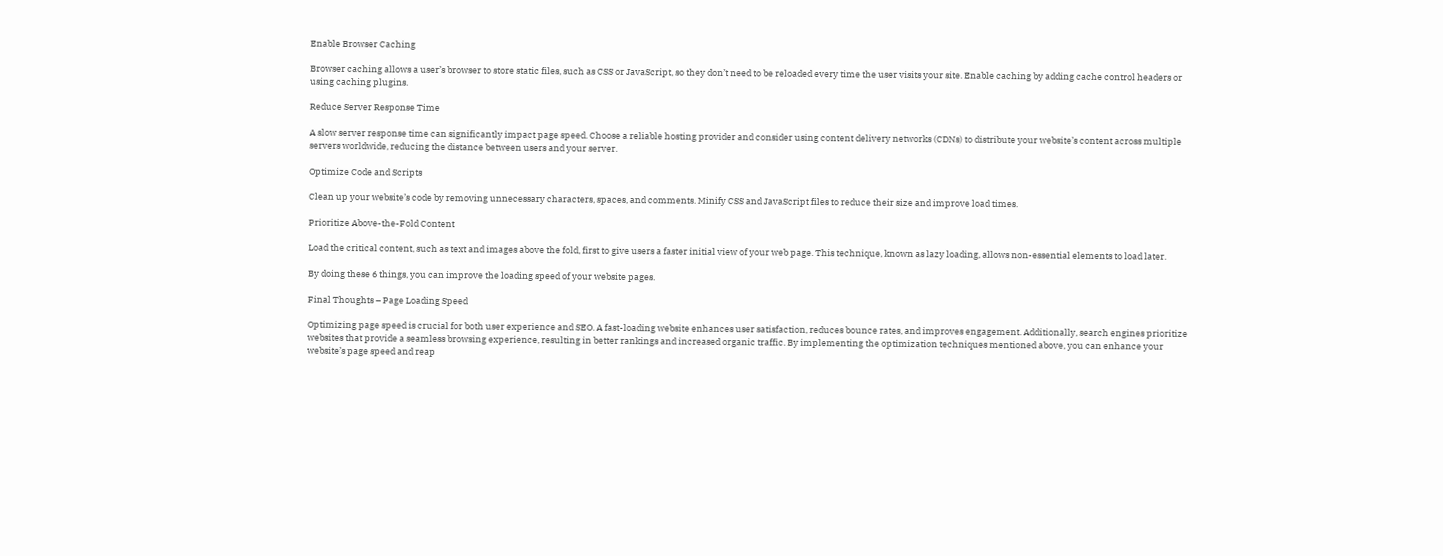Enable Browser Caching

Browser caching allows a user’s browser to store static files, such as CSS or JavaScript, so they don’t need to be reloaded every time the user visits your site. Enable caching by adding cache control headers or using caching plugins.

Reduce Server Response Time

A slow server response time can significantly impact page speed. Choose a reliable hosting provider and consider using content delivery networks (CDNs) to distribute your website’s content across multiple servers worldwide, reducing the distance between users and your server.

Optimize Code and Scripts

Clean up your website’s code by removing unnecessary characters, spaces, and comments. Minify CSS and JavaScript files to reduce their size and improve load times.

Prioritize Above-the-Fold Content

Load the critical content, such as text and images above the fold, first to give users a faster initial view of your web page. This technique, known as lazy loading, allows non-essential elements to load later.

By doing these 6 things, you can improve the loading speed of your website pages.

Final Thoughts – Page Loading Speed

Optimizing page speed is crucial for both user experience and SEO. A fast-loading website enhances user satisfaction, reduces bounce rates, and improves engagement. Additionally, search engines prioritize websites that provide a seamless browsing experience, resulting in better rankings and increased organic traffic. By implementing the optimization techniques mentioned above, you can enhance your website’s page speed and reap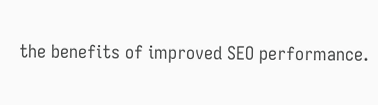the benefits of improved SEO performance.